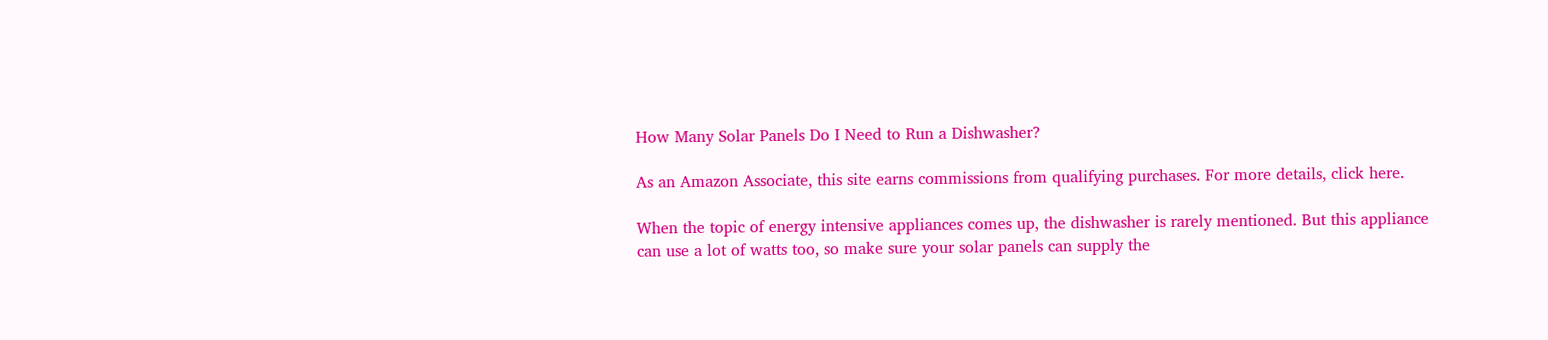How Many Solar Panels Do I Need to Run a Dishwasher?

As an Amazon Associate, this site earns commissions from qualifying purchases. For more details, click here.

When the topic of energy intensive appliances comes up, the dishwasher is rarely mentioned. But this appliance can use a lot of watts too, so make sure your solar panels can supply the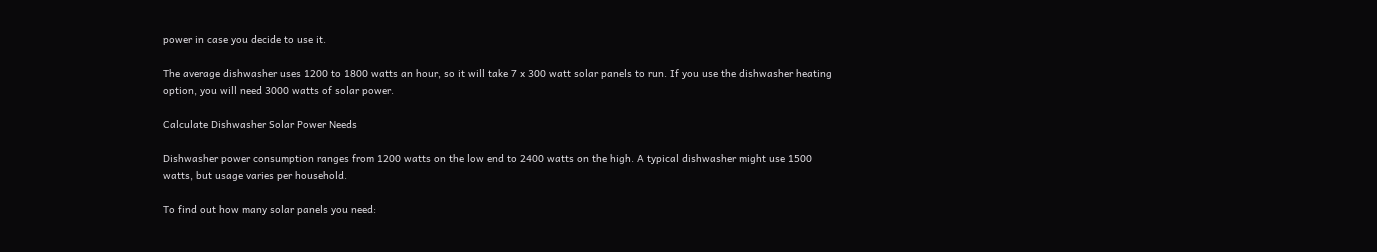power in case you decide to use it.

The average dishwasher uses 1200 to 1800 watts an hour, so it will take 7 x 300 watt solar panels to run. If you use the dishwasher heating option, you will need 3000 watts of solar power.

Calculate Dishwasher Solar Power Needs

Dishwasher power consumption ranges from 1200 watts on the low end to 2400 watts on the high. A typical dishwasher might use 1500 watts, but usage varies per household.

To find out how many solar panels you need: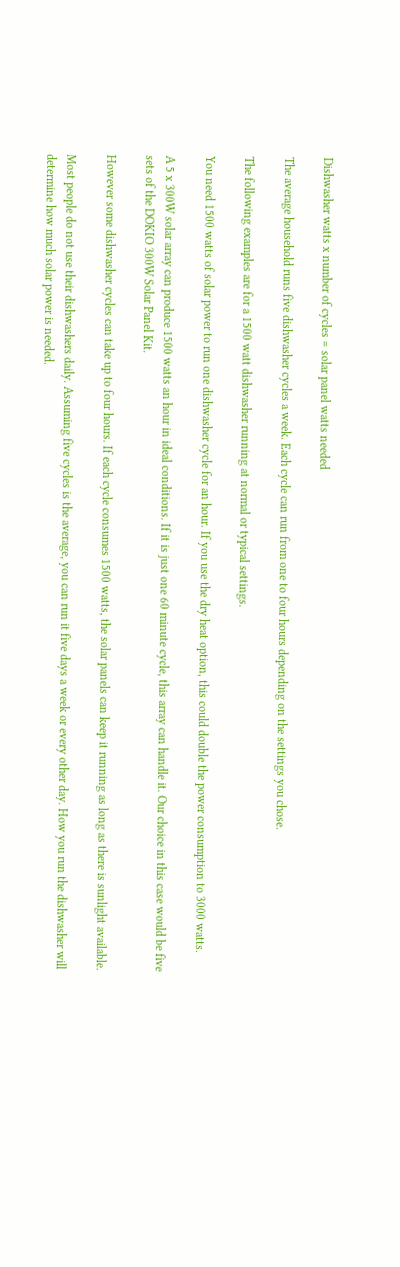Dishwasher watts x number of cycles = solar panel watts needed

The average household runs five dishwasher cycles a week. Each cycle can run from one to four hours depending on the settings you chose.

The following examples are for a 1500 watt dishwasher running at normal or typical settings.

You need 1500 watts of solar power to run one dishwasher cycle for an hour. If you use the dry heat option, this could double the power consumption to 3000 watts.

A 5 x 300W solar array can produce 1500 watts an hour in ideal conditions. If it is just one 60 minute cycle, this array can handle it. Our choice in this case would be five sets of the DOKIO 300W Solar Panel Kit.

However some dishwasher cycles can take up to four hours. If each cycle consumes 1500 watts, the solar panels can keep it running as long as there is sunlight available.

Most people do not use their dishwashers daily. Assuming five cycles is the average, you can run it five days a week or every other day. How you run the dishwasher will determine how much solar power is needed.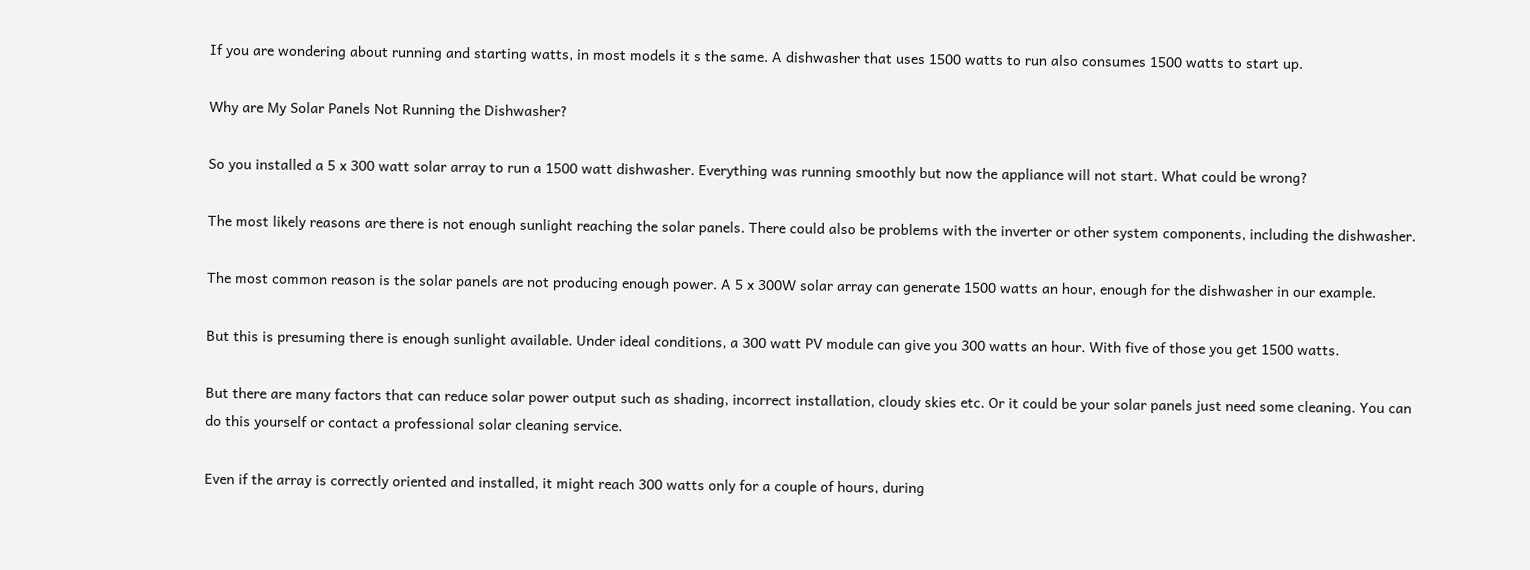If you are wondering about running and starting watts, in most models it s the same. A dishwasher that uses 1500 watts to run also consumes 1500 watts to start up.

Why are My Solar Panels Not Running the Dishwasher?

So you installed a 5 x 300 watt solar array to run a 1500 watt dishwasher. Everything was running smoothly but now the appliance will not start. What could be wrong?

The most likely reasons are there is not enough sunlight reaching the solar panels. There could also be problems with the inverter or other system components, including the dishwasher.

The most common reason is the solar panels are not producing enough power. A 5 x 300W solar array can generate 1500 watts an hour, enough for the dishwasher in our example.

But this is presuming there is enough sunlight available. Under ideal conditions, a 300 watt PV module can give you 300 watts an hour. With five of those you get 1500 watts.

But there are many factors that can reduce solar power output such as shading, incorrect installation, cloudy skies etc. Or it could be your solar panels just need some cleaning. You can do this yourself or contact a professional solar cleaning service.

Even if the array is correctly oriented and installed, it might reach 300 watts only for a couple of hours, during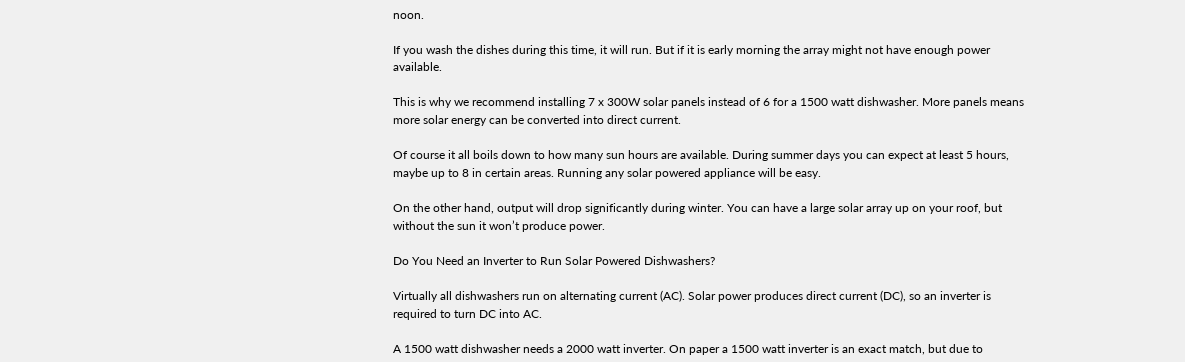noon.

If you wash the dishes during this time, it will run. But if it is early morning the array might not have enough power available.

This is why we recommend installing 7 x 300W solar panels instead of 6 for a 1500 watt dishwasher. More panels means more solar energy can be converted into direct current.

Of course it all boils down to how many sun hours are available. During summer days you can expect at least 5 hours, maybe up to 8 in certain areas. Running any solar powered appliance will be easy.

On the other hand, output will drop significantly during winter. You can have a large solar array up on your roof, but without the sun it won’t produce power.

Do You Need an Inverter to Run Solar Powered Dishwashers?

Virtually all dishwashers run on alternating current (AC). Solar power produces direct current (DC), so an inverter is required to turn DC into AC.

A 1500 watt dishwasher needs a 2000 watt inverter. On paper a 1500 watt inverter is an exact match, but due to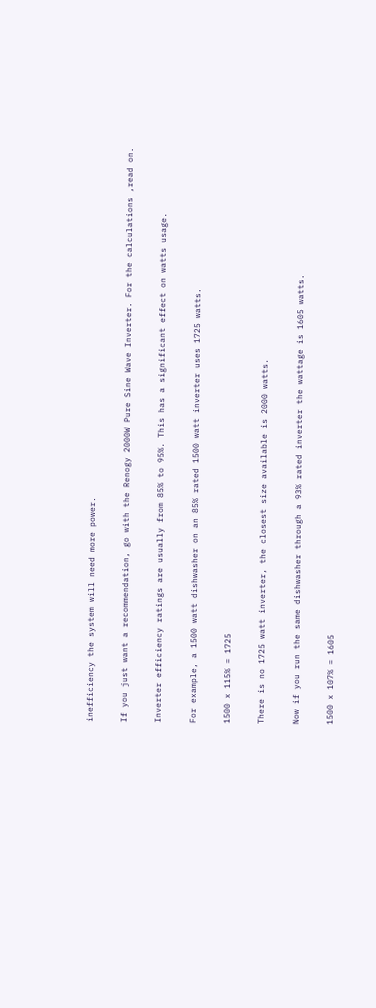inefficiency the system will need more power.

If you just want a recommendation, go with the Renogy 2000W Pure Sine Wave Inverter. For the calculations ,read on.

Inverter efficiency ratings are usually from 85% to 95%. This has a significant effect on watts usage.

For example, a 1500 watt dishwasher on an 85% rated 1500 watt inverter uses 1725 watts.

1500 x 115% = 1725

There is no 1725 watt inverter, the closest size available is 2000 watts.

Now if you run the same dishwasher through a 93% rated inverter the wattage is 1605 watts.

1500 x 107% = 1605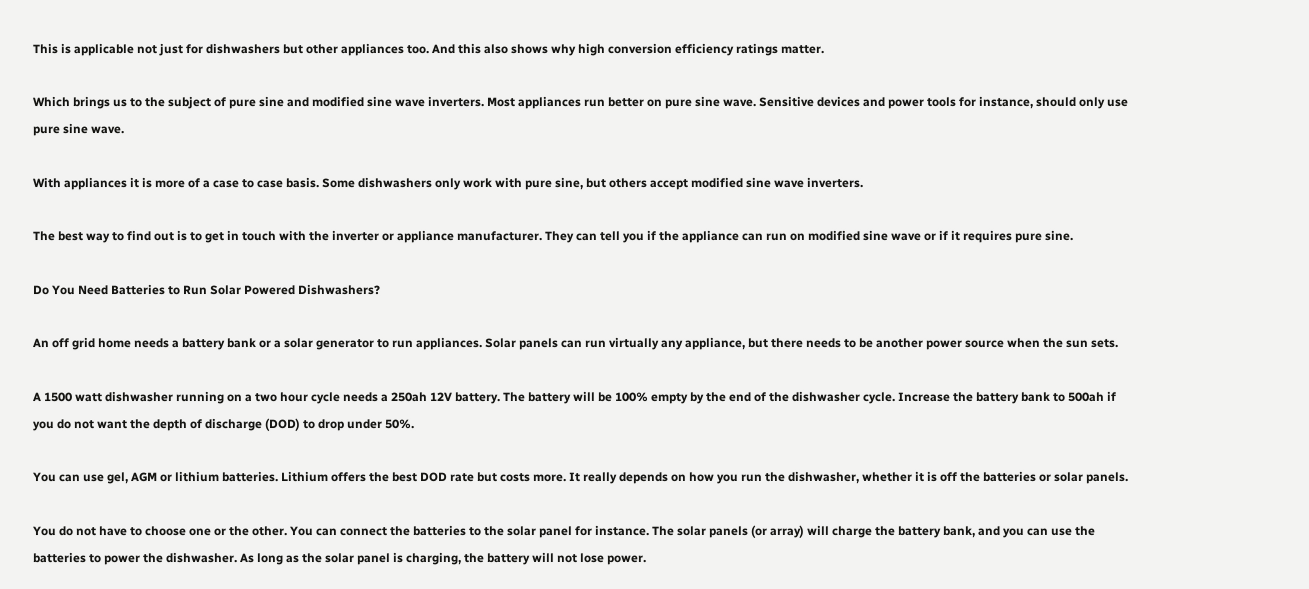This is applicable not just for dishwashers but other appliances too. And this also shows why high conversion efficiency ratings matter.

Which brings us to the subject of pure sine and modified sine wave inverters. Most appliances run better on pure sine wave. Sensitive devices and power tools for instance, should only use pure sine wave.

With appliances it is more of a case to case basis. Some dishwashers only work with pure sine, but others accept modified sine wave inverters.

The best way to find out is to get in touch with the inverter or appliance manufacturer. They can tell you if the appliance can run on modified sine wave or if it requires pure sine.

Do You Need Batteries to Run Solar Powered Dishwashers?

An off grid home needs a battery bank or a solar generator to run appliances. Solar panels can run virtually any appliance, but there needs to be another power source when the sun sets.

A 1500 watt dishwasher running on a two hour cycle needs a 250ah 12V battery. The battery will be 100% empty by the end of the dishwasher cycle. Increase the battery bank to 500ah if you do not want the depth of discharge (DOD) to drop under 50%.

You can use gel, AGM or lithium batteries. Lithium offers the best DOD rate but costs more. It really depends on how you run the dishwasher, whether it is off the batteries or solar panels.

You do not have to choose one or the other. You can connect the batteries to the solar panel for instance. The solar panels (or array) will charge the battery bank, and you can use the batteries to power the dishwasher. As long as the solar panel is charging, the battery will not lose power.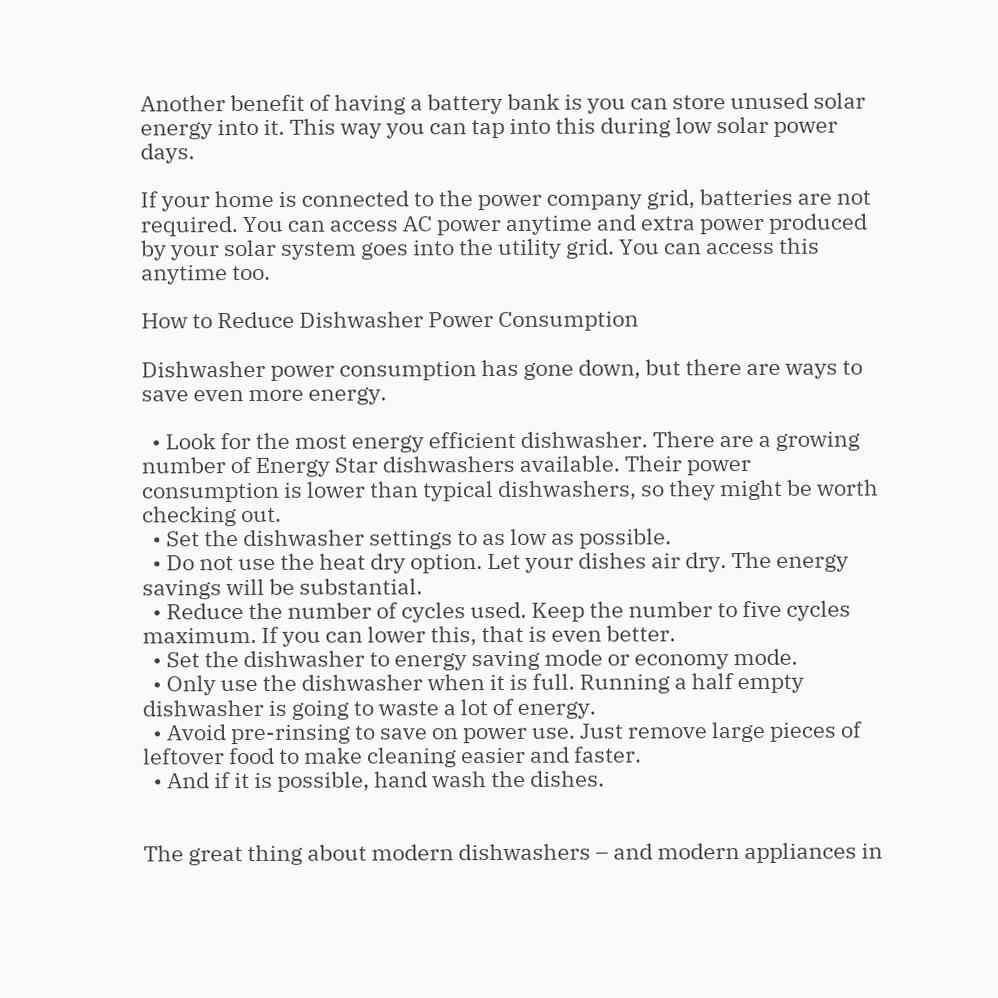Another benefit of having a battery bank is you can store unused solar energy into it. This way you can tap into this during low solar power days.

If your home is connected to the power company grid, batteries are not required. You can access AC power anytime and extra power produced by your solar system goes into the utility grid. You can access this anytime too.

How to Reduce Dishwasher Power Consumption

Dishwasher power consumption has gone down, but there are ways to save even more energy.

  • Look for the most energy efficient dishwasher. There are a growing number of Energy Star dishwashers available. Their power consumption is lower than typical dishwashers, so they might be worth checking out.
  • Set the dishwasher settings to as low as possible.
  • Do not use the heat dry option. Let your dishes air dry. The energy savings will be substantial.
  • Reduce the number of cycles used. Keep the number to five cycles maximum. If you can lower this, that is even better.
  • Set the dishwasher to energy saving mode or economy mode.
  • Only use the dishwasher when it is full. Running a half empty dishwasher is going to waste a lot of energy.
  • Avoid pre-rinsing to save on power use. Just remove large pieces of leftover food to make cleaning easier and faster.
  • And if it is possible, hand wash the dishes.


The great thing about modern dishwashers – and modern appliances in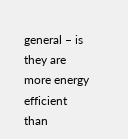general – is they are more energy efficient than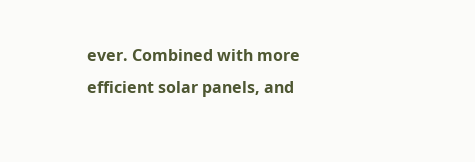ever. Combined with more efficient solar panels, and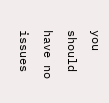you should have no issues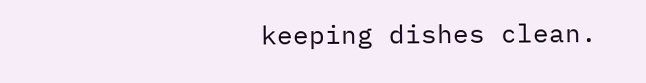keeping dishes clean.